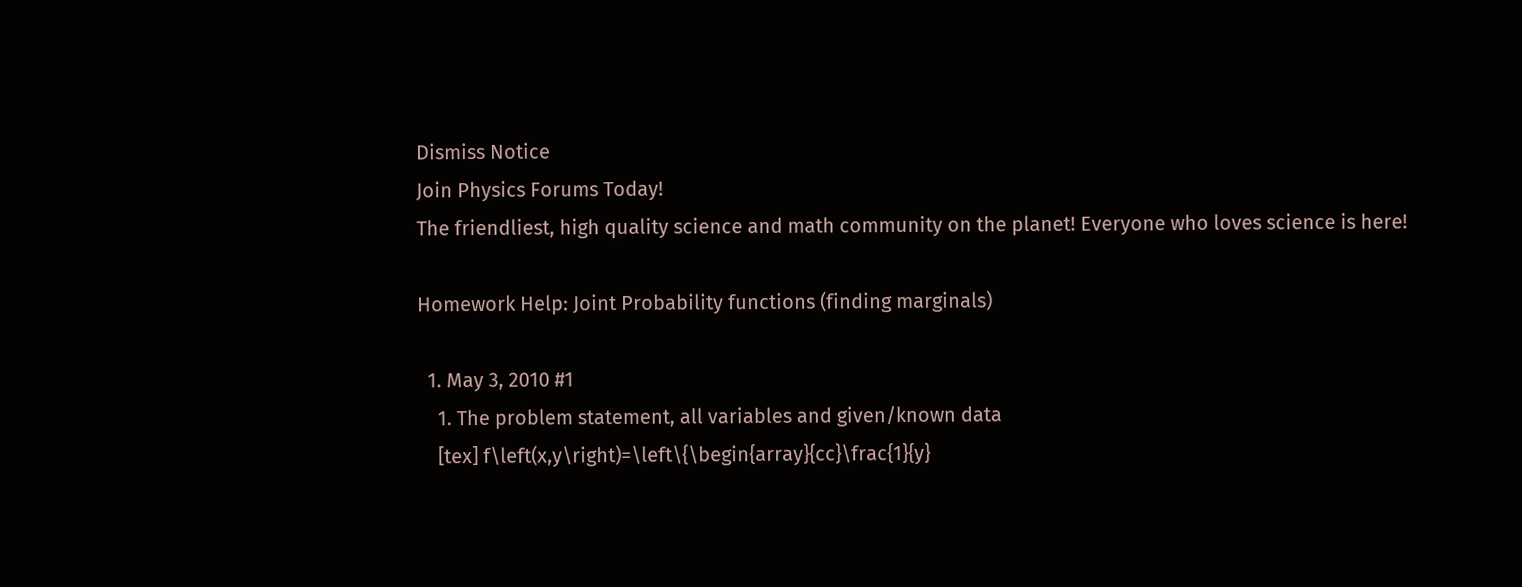Dismiss Notice
Join Physics Forums Today!
The friendliest, high quality science and math community on the planet! Everyone who loves science is here!

Homework Help: Joint Probability functions (finding marginals)

  1. May 3, 2010 #1
    1. The problem statement, all variables and given/known data
    [tex] f\left(x,y\right)=\left\{\begin{array}{cc}\frac{1}{y}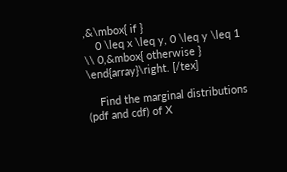,&\mbox{ if }
    0 \leq x \leq y, 0 \leq y \leq 1 \\ 0,&mbox{ otherwise } \end{array}\right. [/tex]

    Find the marginal distributions (pdf and cdf) of X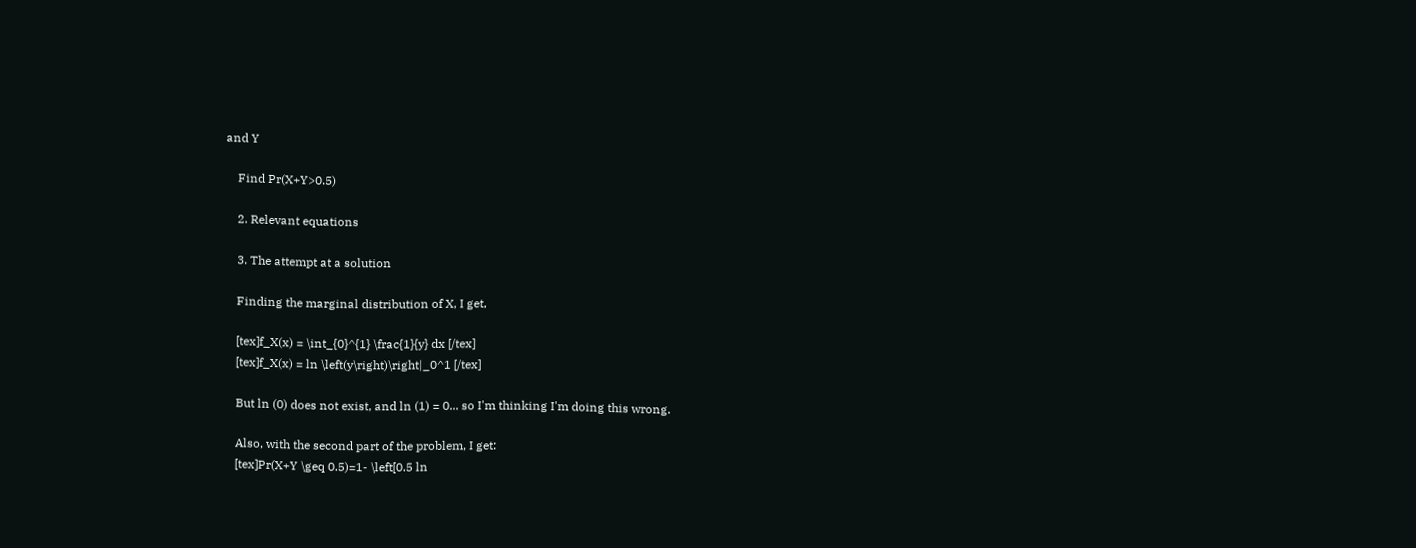and Y

    Find Pr(X+Y>0.5)

    2. Relevant equations

    3. The attempt at a solution

    Finding the marginal distribution of X, I get,

    [tex]f_X(x) = \int_{0}^{1} \frac{1}{y} dx [/tex]
    [tex]f_X(x) = ln \left(y\right)\right|_0^1 [/tex]

    But ln (0) does not exist, and ln (1) = 0... so I'm thinking I'm doing this wrong.

    Also, with the second part of the problem, I get:
    [tex]Pr(X+Y \geq 0.5)=1- \left[0.5 ln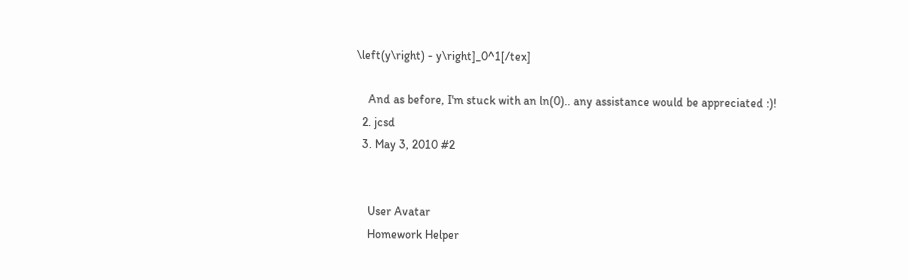\left(y\right) - y\right]_0^1[/tex]

    And as before, I'm stuck with an ln(0).. any assistance would be appreciated :)!
  2. jcsd
  3. May 3, 2010 #2


    User Avatar
    Homework Helper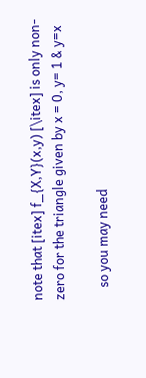note that [itex] f_{X,Y}(x,y) [\itex] is only non-zero for the triangle given by x = 0, y= 1 & y=x

    so you may need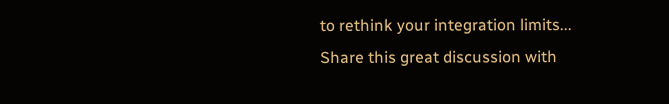to rethink your integration limits...
Share this great discussion with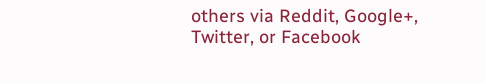others via Reddit, Google+, Twitter, or Facebook